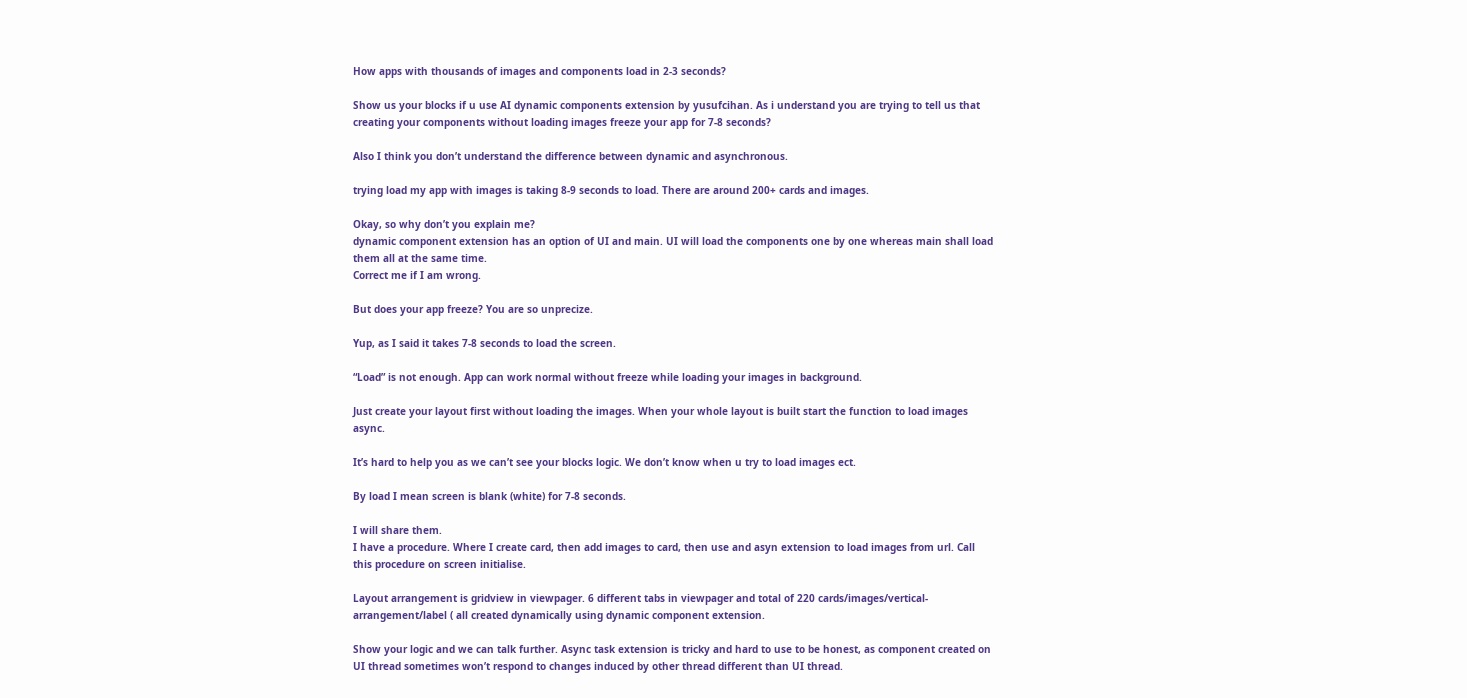How apps with thousands of images and components load in 2-3 seconds?

Show us your blocks if u use AI dynamic components extension by yusufcihan. As i understand you are trying to tell us that creating your components without loading images freeze your app for 7-8 seconds?

Also I think you don’t understand the difference between dynamic and asynchronous.

trying load my app with images is taking 8-9 seconds to load. There are around 200+ cards and images.

Okay, so why don’t you explain me?
dynamic component extension has an option of UI and main. UI will load the components one by one whereas main shall load them all at the same time.
Correct me if I am wrong.

But does your app freeze? You are so unprecize.

Yup, as I said it takes 7-8 seconds to load the screen.

“Load” is not enough. App can work normal without freeze while loading your images in background.

Just create your layout first without loading the images. When your whole layout is built start the function to load images async.

It’s hard to help you as we can’t see your blocks logic. We don’t know when u try to load images ect.

By load I mean screen is blank (white) for 7-8 seconds.

I will share them.
I have a procedure. Where I create card, then add images to card, then use and asyn extension to load images from url. Call this procedure on screen initialise.

Layout arrangement is gridview in viewpager. 6 different tabs in viewpager and total of 220 cards/images/vertical-arrangement/label ( all created dynamically using dynamic component extension.

Show your logic and we can talk further. Async task extension is tricky and hard to use to be honest, as component created on UI thread sometimes won’t respond to changes induced by other thread different than UI thread.